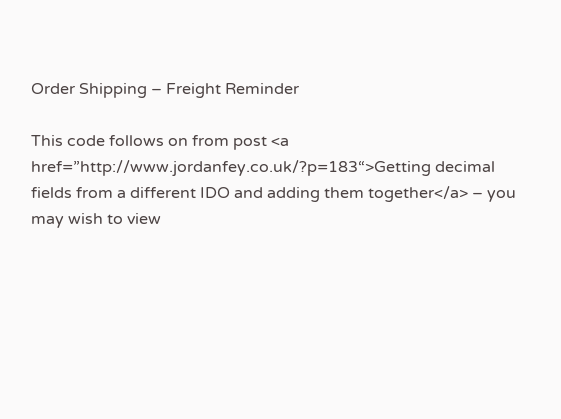Order Shipping – Freight Reminder

This code follows on from post <a href=”http://www.jordanfey.co.uk/?p=183“>Getting decimal fields from a different IDO and adding them together</a> – you may wish to view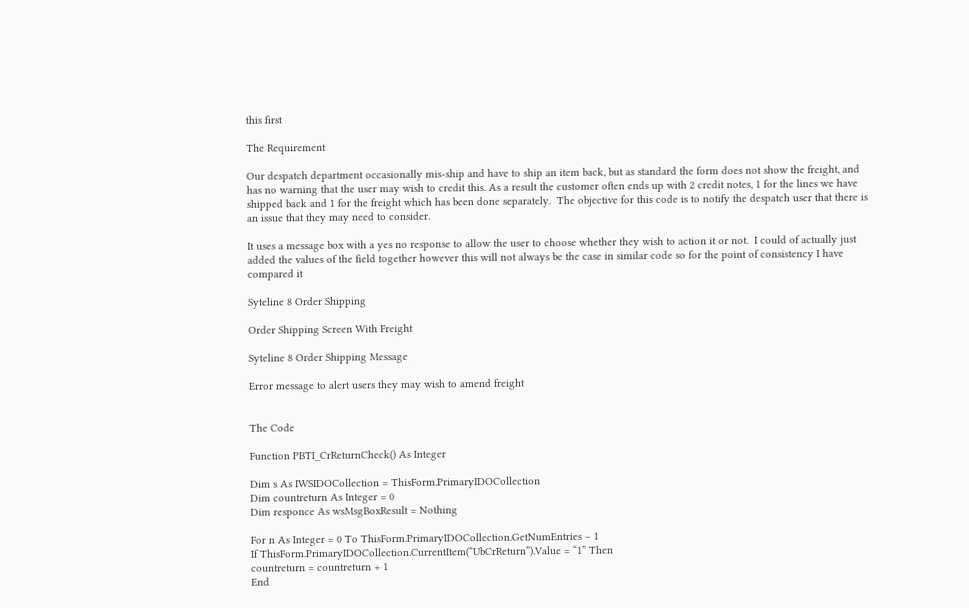this first

The Requirement

Our despatch department occasionally mis-ship and have to ship an item back, but as standard the form does not show the freight, and has no warning that the user may wish to credit this. As a result the customer often ends up with 2 credit notes, 1 for the lines we have shipped back and 1 for the freight which has been done separately.  The objective for this code is to notify the despatch user that there is an issue that they may need to consider.

It uses a message box with a yes no response to allow the user to choose whether they wish to action it or not.  I could of actually just added the values of the field together however this will not always be the case in similar code so for the point of consistency I have compared it

Syteline 8 Order Shipping

Order Shipping Screen With Freight

Syteline 8 Order Shipping Message

Error message to alert users they may wish to amend freight


The Code

Function PBTI_CrReturnCheck() As Integer

Dim s As IWSIDOCollection = ThisForm.PrimaryIDOCollection
Dim countreturn As Integer = 0
Dim responce As wsMsgBoxResult = Nothing

For n As Integer = 0 To ThisForm.PrimaryIDOCollection.GetNumEntries – 1
If ThisForm.PrimaryIDOCollection.CurrentItem(“UbCrReturn”).Value = “1” Then
countreturn = countreturn + 1
End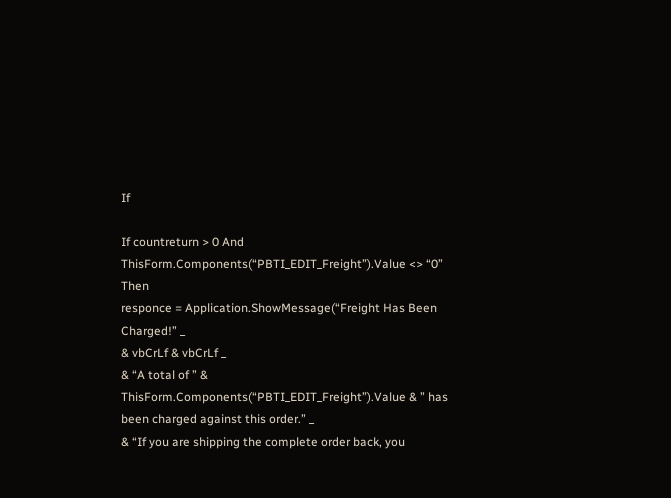If

If countreturn > 0 And ThisForm.Components(“PBTI_EDIT_Freight”).Value <> “0” Then
responce = Application.ShowMessage(“Freight Has Been Charged!” _
& vbCrLf & vbCrLf _
& “A total of ” & ThisForm.Components(“PBTI_EDIT_Freight”).Value & ” has been charged against this order.” _
& “If you are shipping the complete order back, you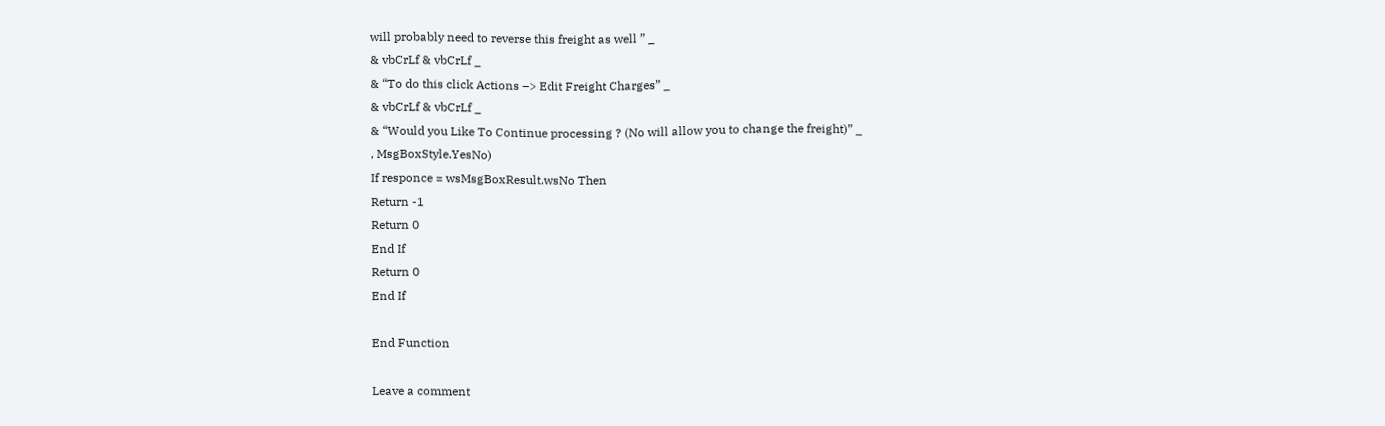will probably need to reverse this freight as well ” _
& vbCrLf & vbCrLf _
& “To do this click Actions –> Edit Freight Charges” _
& vbCrLf & vbCrLf _
& “Would you Like To Continue processing ? (No will allow you to change the freight)” _
, MsgBoxStyle.YesNo)
If responce = wsMsgBoxResult.wsNo Then
Return -1
Return 0
End If
Return 0
End If

End Function

Leave a comment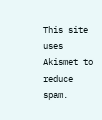This site uses Akismet to reduce spam.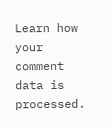Learn how your comment data is processed.